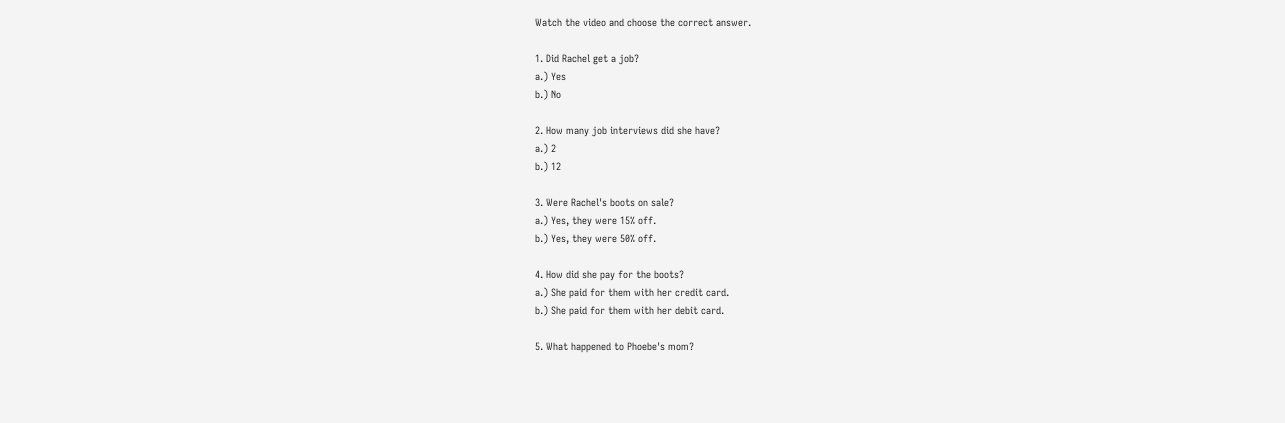Watch the video and choose the correct answer.

1. Did Rachel get a job?
a.) Yes
b.) No

2. How many job interviews did she have?
a.) 2
b.) 12

3. Were Rachel's boots on sale?
a.) Yes, they were 15% off.
b.) Yes, they were 50% off.

4. How did she pay for the boots?
a.) She paid for them with her credit card.
b.) She paid for them with her debit card.

5. What happened to Phoebe's mom?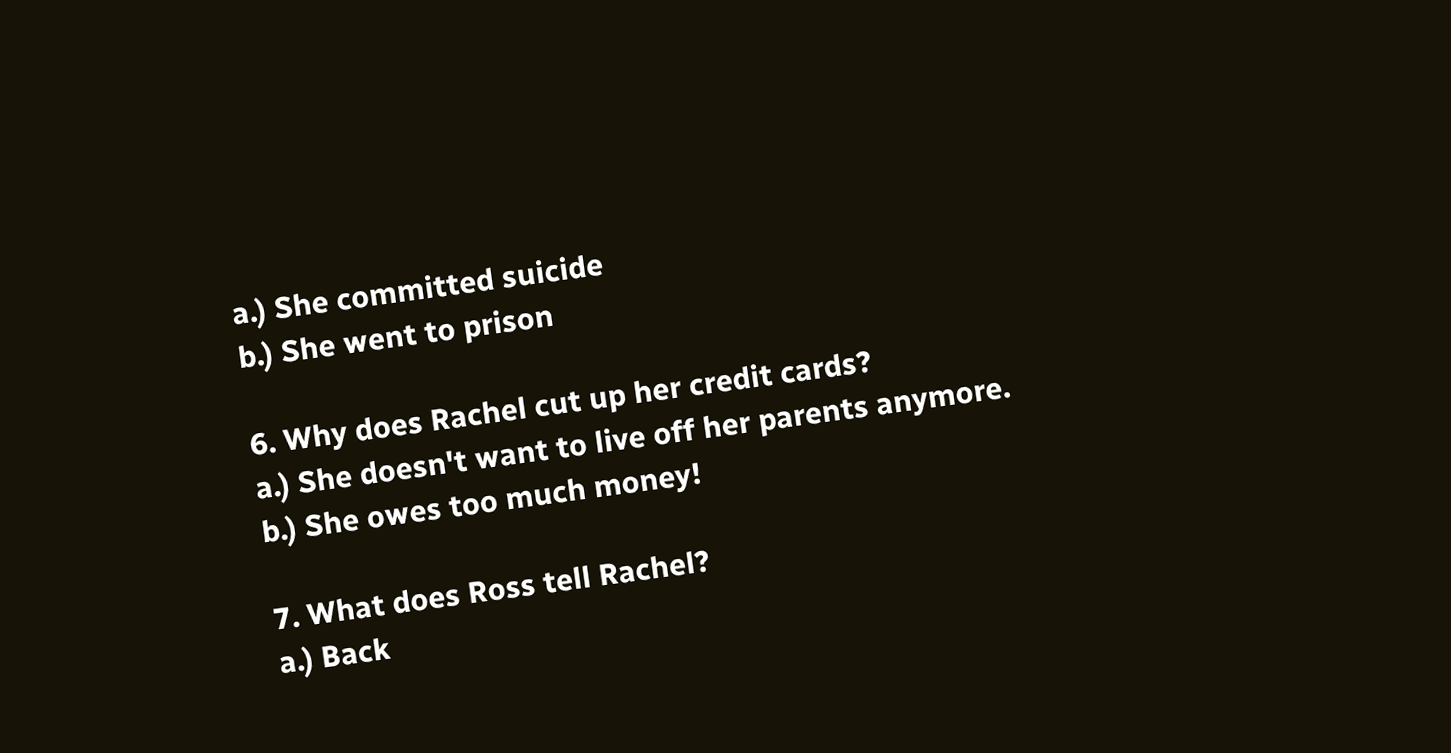a.) She committed suicide
b.) She went to prison

6. Why does Rachel cut up her credit cards?
a.) She doesn't want to live off her parents anymore.
b.) She owes too much money!

7. What does Ross tell Rachel?
a.) Back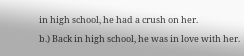in high school, he had a crush on her.
b.) Back in high school, he was in love with her.